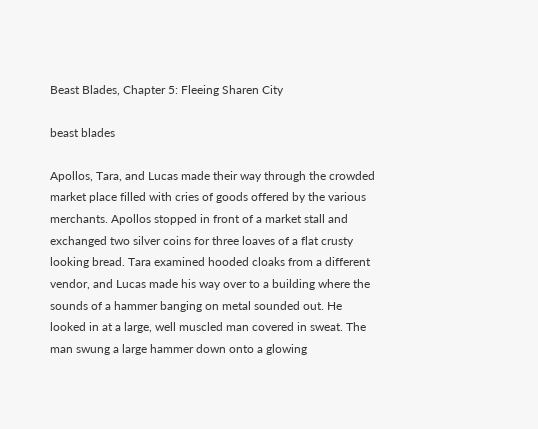Beast Blades, Chapter 5: Fleeing Sharen City

beast blades

Apollos, Tara, and Lucas made their way through the crowded market place filled with cries of goods offered by the various merchants. Apollos stopped in front of a market stall and exchanged two silver coins for three loaves of a flat crusty looking bread. Tara examined hooded cloaks from a different vendor, and Lucas made his way over to a building where the sounds of a hammer banging on metal sounded out. He looked in at a large, well muscled man covered in sweat. The man swung a large hammer down onto a glowing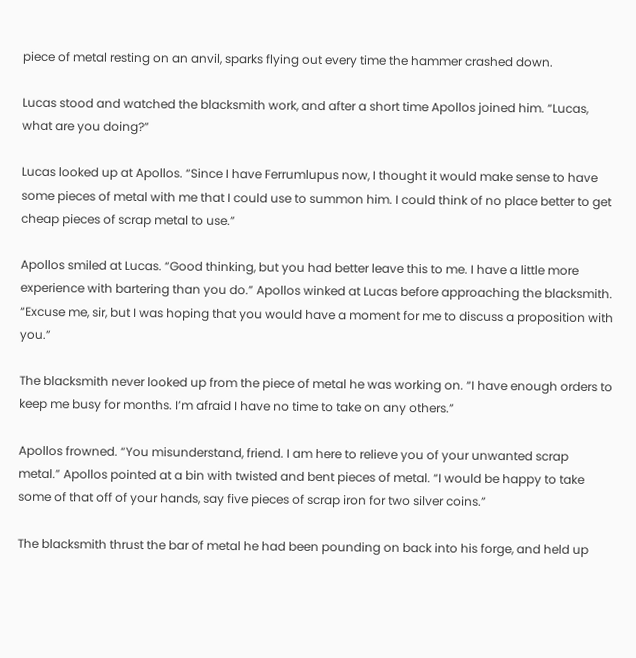piece of metal resting on an anvil, sparks flying out every time the hammer crashed down.

Lucas stood and watched the blacksmith work, and after a short time Apollos joined him. “Lucas, what are you doing?”

Lucas looked up at Apollos. “Since I have Ferrumlupus now, I thought it would make sense to have some pieces of metal with me that I could use to summon him. I could think of no place better to get cheap pieces of scrap metal to use.”

Apollos smiled at Lucas. “Good thinking, but you had better leave this to me. I have a little more experience with bartering than you do.” Apollos winked at Lucas before approaching the blacksmith. “Excuse me, sir, but I was hoping that you would have a moment for me to discuss a proposition with you.”

The blacksmith never looked up from the piece of metal he was working on. “I have enough orders to keep me busy for months. I’m afraid I have no time to take on any others.”

Apollos frowned. “You misunderstand, friend. I am here to relieve you of your unwanted scrap metal.” Apollos pointed at a bin with twisted and bent pieces of metal. “I would be happy to take some of that off of your hands, say five pieces of scrap iron for two silver coins.”

The blacksmith thrust the bar of metal he had been pounding on back into his forge, and held up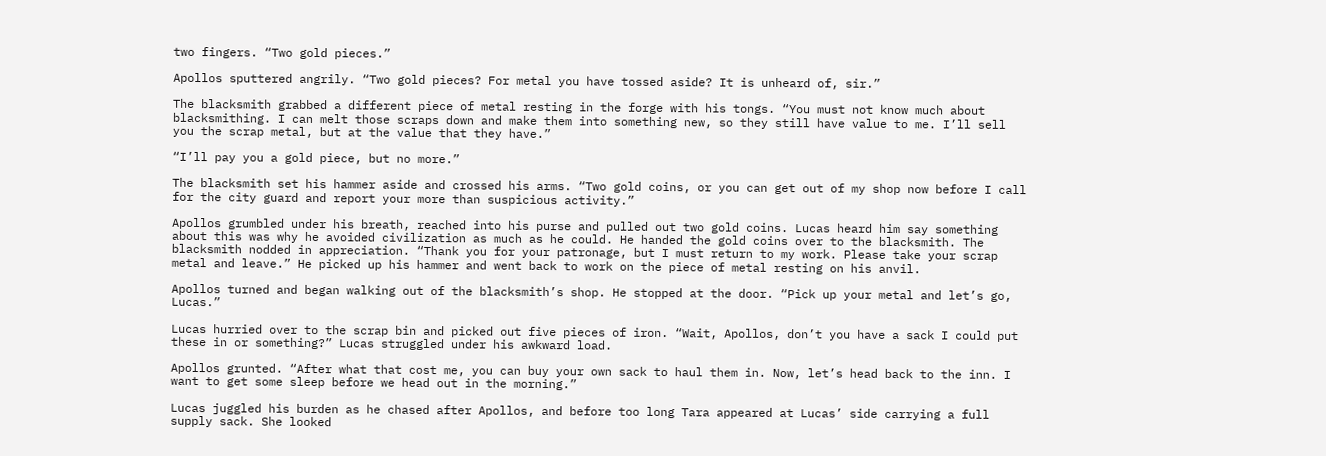two fingers. “Two gold pieces.”

Apollos sputtered angrily. “Two gold pieces? For metal you have tossed aside? It is unheard of, sir.”

The blacksmith grabbed a different piece of metal resting in the forge with his tongs. “You must not know much about blacksmithing. I can melt those scraps down and make them into something new, so they still have value to me. I’ll sell you the scrap metal, but at the value that they have.”

“I’ll pay you a gold piece, but no more.”

The blacksmith set his hammer aside and crossed his arms. “Two gold coins, or you can get out of my shop now before I call for the city guard and report your more than suspicious activity.”

Apollos grumbled under his breath, reached into his purse and pulled out two gold coins. Lucas heard him say something about this was why he avoided civilization as much as he could. He handed the gold coins over to the blacksmith. The blacksmith nodded in appreciation. “Thank you for your patronage, but I must return to my work. Please take your scrap metal and leave.” He picked up his hammer and went back to work on the piece of metal resting on his anvil.

Apollos turned and began walking out of the blacksmith’s shop. He stopped at the door. “Pick up your metal and let’s go, Lucas.”

Lucas hurried over to the scrap bin and picked out five pieces of iron. “Wait, Apollos, don’t you have a sack I could put these in or something?” Lucas struggled under his awkward load.

Apollos grunted. “After what that cost me, you can buy your own sack to haul them in. Now, let’s head back to the inn. I want to get some sleep before we head out in the morning.”

Lucas juggled his burden as he chased after Apollos, and before too long Tara appeared at Lucas’ side carrying a full supply sack. She looked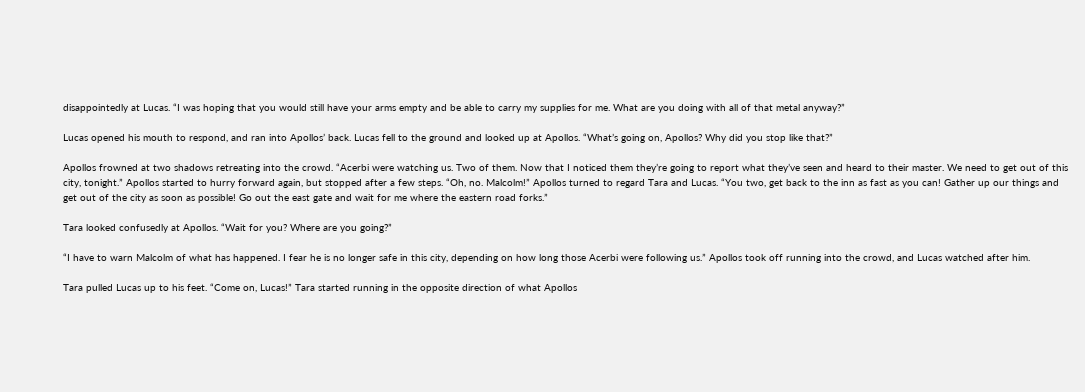disappointedly at Lucas. “I was hoping that you would still have your arms empty and be able to carry my supplies for me. What are you doing with all of that metal anyway?”

Lucas opened his mouth to respond, and ran into Apollos’ back. Lucas fell to the ground and looked up at Apollos. “What’s going on, Apollos? Why did you stop like that?”

Apollos frowned at two shadows retreating into the crowd. “Acerbi were watching us. Two of them. Now that I noticed them they’re going to report what they’ve seen and heard to their master. We need to get out of this city, tonight.” Apollos started to hurry forward again, but stopped after a few steps. “Oh, no. Malcolm!” Apollos turned to regard Tara and Lucas. “You two, get back to the inn as fast as you can! Gather up our things and get out of the city as soon as possible! Go out the east gate and wait for me where the eastern road forks.”

Tara looked confusedly at Apollos. “Wait for you? Where are you going?”

“I have to warn Malcolm of what has happened. I fear he is no longer safe in this city, depending on how long those Acerbi were following us.” Apollos took off running into the crowd, and Lucas watched after him.

Tara pulled Lucas up to his feet. “Come on, Lucas!” Tara started running in the opposite direction of what Apollos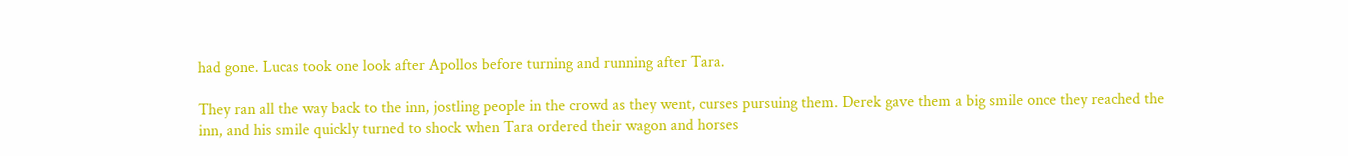had gone. Lucas took one look after Apollos before turning and running after Tara.

They ran all the way back to the inn, jostling people in the crowd as they went, curses pursuing them. Derek gave them a big smile once they reached the inn, and his smile quickly turned to shock when Tara ordered their wagon and horses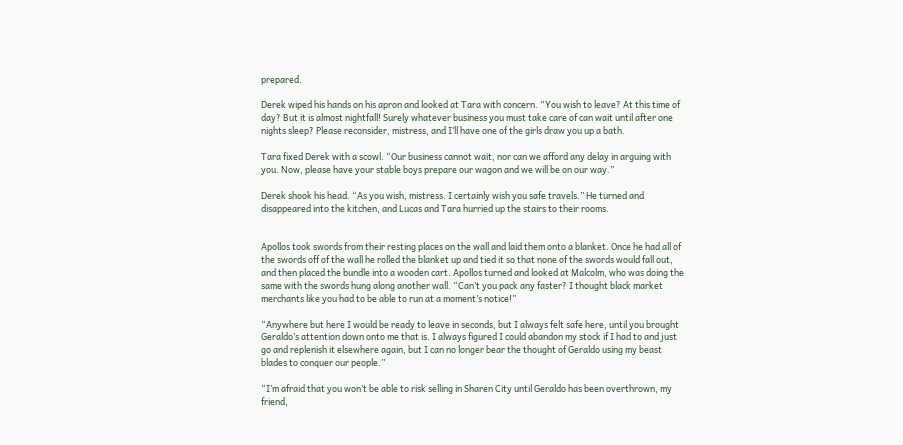prepared.

Derek wiped his hands on his apron and looked at Tara with concern. “You wish to leave? At this time of day? But it is almost nightfall! Surely whatever business you must take care of can wait until after one nights sleep? Please reconsider, mistress, and I’ll have one of the girls draw you up a bath.

Tara fixed Derek with a scowl. “Our business cannot wait, nor can we afford any delay in arguing with you. Now, please have your stable boys prepare our wagon and we will be on our way.”

Derek shook his head. “As you wish, mistress. I certainly wish you safe travels.” He turned and disappeared into the kitchen, and Lucas and Tara hurried up the stairs to their rooms.


Apollos took swords from their resting places on the wall and laid them onto a blanket. Once he had all of the swords off of the wall he rolled the blanket up and tied it so that none of the swords would fall out, and then placed the bundle into a wooden cart. Apollos turned and looked at Malcolm, who was doing the same with the swords hung along another wall. “Can’t you pack any faster? I thought black market merchants like you had to be able to run at a moment’s notice!”

“Anywhere but here I would be ready to leave in seconds, but I always felt safe here, until you brought Geraldo’s attention down onto me that is. I always figured I could abandon my stock if I had to and just go and replenish it elsewhere again, but I can no longer bear the thought of Geraldo using my beast blades to conquer our people.”

“I’m afraid that you won’t be able to risk selling in Sharen City until Geraldo has been overthrown, my friend,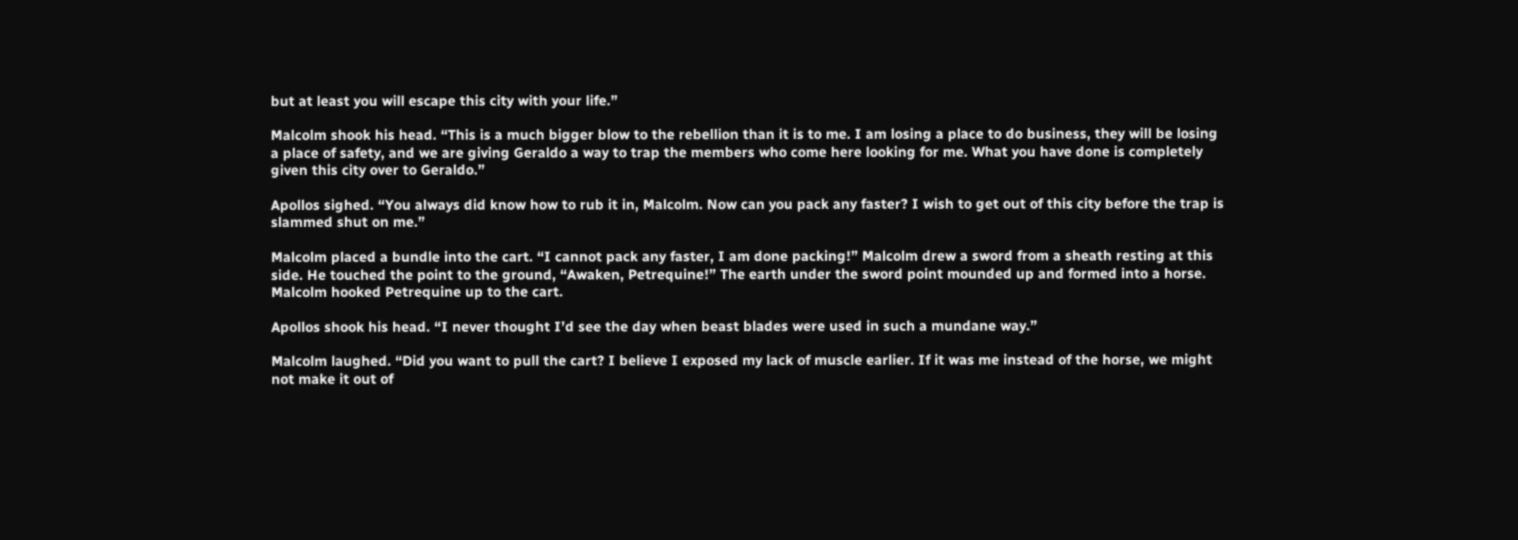but at least you will escape this city with your life.”

Malcolm shook his head. “This is a much bigger blow to the rebellion than it is to me. I am losing a place to do business, they will be losing a place of safety, and we are giving Geraldo a way to trap the members who come here looking for me. What you have done is completely given this city over to Geraldo.”

Apollos sighed. “You always did know how to rub it in, Malcolm. Now can you pack any faster? I wish to get out of this city before the trap is slammed shut on me.”

Malcolm placed a bundle into the cart. “I cannot pack any faster, I am done packing!” Malcolm drew a sword from a sheath resting at this side. He touched the point to the ground, “Awaken, Petrequine!” The earth under the sword point mounded up and formed into a horse. Malcolm hooked Petrequine up to the cart.

Apollos shook his head. “I never thought I’d see the day when beast blades were used in such a mundane way.”

Malcolm laughed. “Did you want to pull the cart? I believe I exposed my lack of muscle earlier. If it was me instead of the horse, we might not make it out of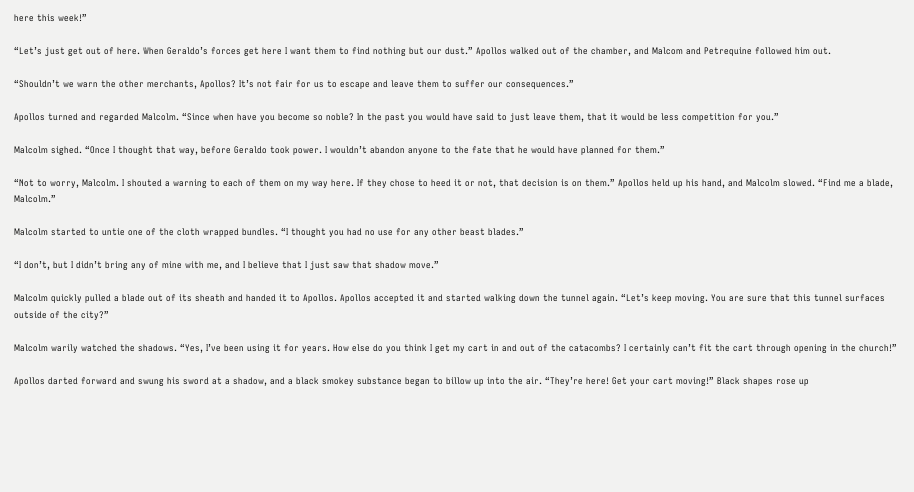here this week!”

“Let’s just get out of here. When Geraldo’s forces get here I want them to find nothing but our dust.” Apollos walked out of the chamber, and Malcom and Petrequine followed him out.

“Shouldn’t we warn the other merchants, Apollos? It’s not fair for us to escape and leave them to suffer our consequences.”

Apollos turned and regarded Malcolm. “Since when have you become so noble? In the past you would have said to just leave them, that it would be less competition for you.”

Malcolm sighed. “Once I thought that way, before Geraldo took power. I wouldn’t abandon anyone to the fate that he would have planned for them.”

“Not to worry, Malcolm. I shouted a warning to each of them on my way here. If they chose to heed it or not, that decision is on them.” Apollos held up his hand, and Malcolm slowed. “Find me a blade, Malcolm.”

Malcolm started to untie one of the cloth wrapped bundles. “I thought you had no use for any other beast blades.”

“I don’t, but I didn’t bring any of mine with me, and I believe that I just saw that shadow move.”

Malcolm quickly pulled a blade out of its sheath and handed it to Apollos. Apollos accepted it and started walking down the tunnel again. “Let’s keep moving. You are sure that this tunnel surfaces outside of the city?”

Malcolm warily watched the shadows. “Yes, I’ve been using it for years. How else do you think I get my cart in and out of the catacombs? I certainly can’t fit the cart through opening in the church!”

Apollos darted forward and swung his sword at a shadow, and a black smokey substance began to billow up into the air. “They’re here! Get your cart moving!” Black shapes rose up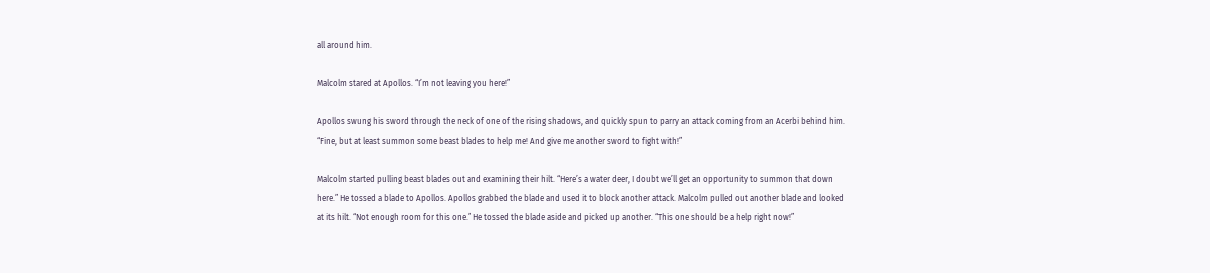all around him.

Malcolm stared at Apollos. “I’m not leaving you here!”

Apollos swung his sword through the neck of one of the rising shadows, and quickly spun to parry an attack coming from an Acerbi behind him. “Fine, but at least summon some beast blades to help me! And give me another sword to fight with!”

Malcolm started pulling beast blades out and examining their hilt. “Here’s a water deer, I doubt we’ll get an opportunity to summon that down here.” He tossed a blade to Apollos. Apollos grabbed the blade and used it to block another attack. Malcolm pulled out another blade and looked at its hilt. “Not enough room for this one.” He tossed the blade aside and picked up another. “This one should be a help right now!”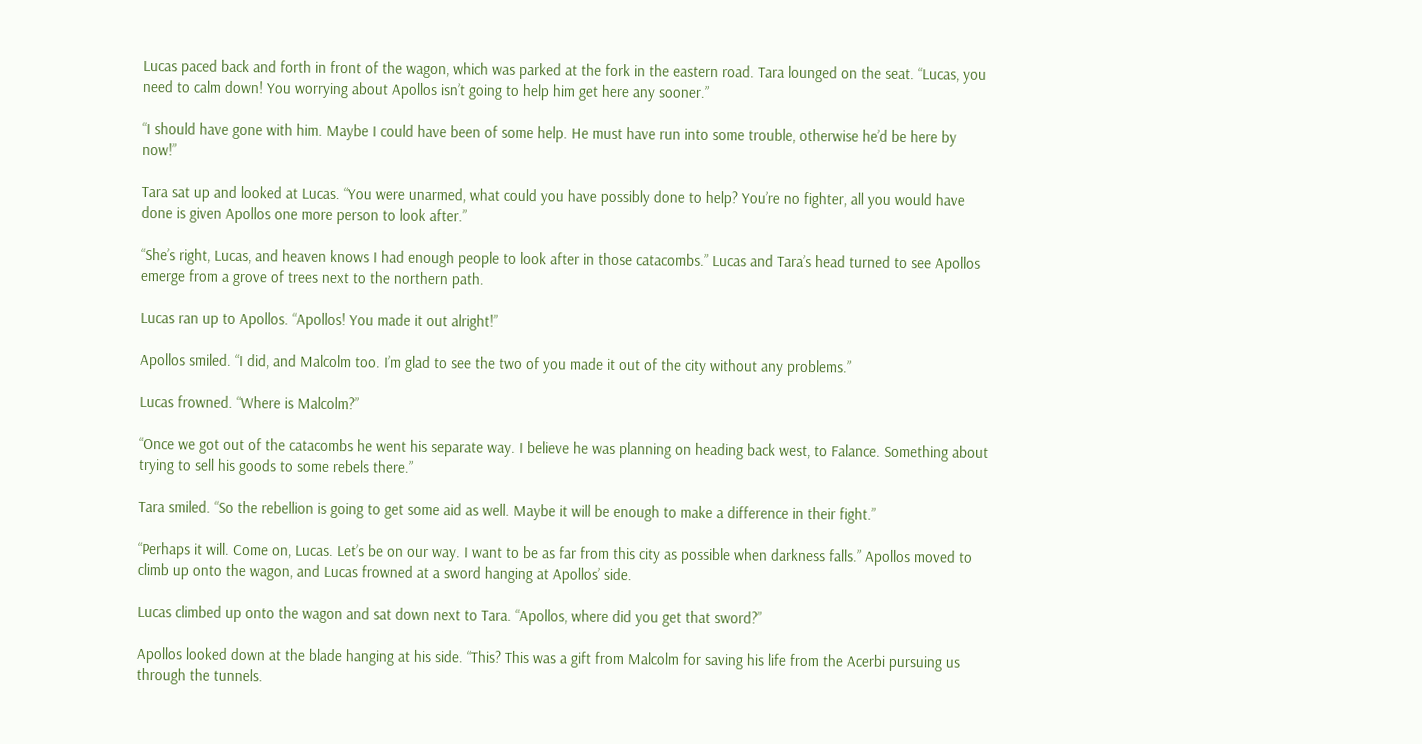Lucas paced back and forth in front of the wagon, which was parked at the fork in the eastern road. Tara lounged on the seat. “Lucas, you need to calm down! You worrying about Apollos isn’t going to help him get here any sooner.”

“I should have gone with him. Maybe I could have been of some help. He must have run into some trouble, otherwise he’d be here by now!”

Tara sat up and looked at Lucas. “You were unarmed, what could you have possibly done to help? You’re no fighter, all you would have done is given Apollos one more person to look after.”

“She’s right, Lucas, and heaven knows I had enough people to look after in those catacombs.” Lucas and Tara’s head turned to see Apollos emerge from a grove of trees next to the northern path.

Lucas ran up to Apollos. “Apollos! You made it out alright!”

Apollos smiled. “I did, and Malcolm too. I’m glad to see the two of you made it out of the city without any problems.”

Lucas frowned. “Where is Malcolm?”

“Once we got out of the catacombs he went his separate way. I believe he was planning on heading back west, to Falance. Something about trying to sell his goods to some rebels there.”

Tara smiled. “So the rebellion is going to get some aid as well. Maybe it will be enough to make a difference in their fight.”

“Perhaps it will. Come on, Lucas. Let’s be on our way. I want to be as far from this city as possible when darkness falls.” Apollos moved to climb up onto the wagon, and Lucas frowned at a sword hanging at Apollos’ side.

Lucas climbed up onto the wagon and sat down next to Tara. “Apollos, where did you get that sword?”

Apollos looked down at the blade hanging at his side. “This? This was a gift from Malcolm for saving his life from the Acerbi pursuing us through the tunnels.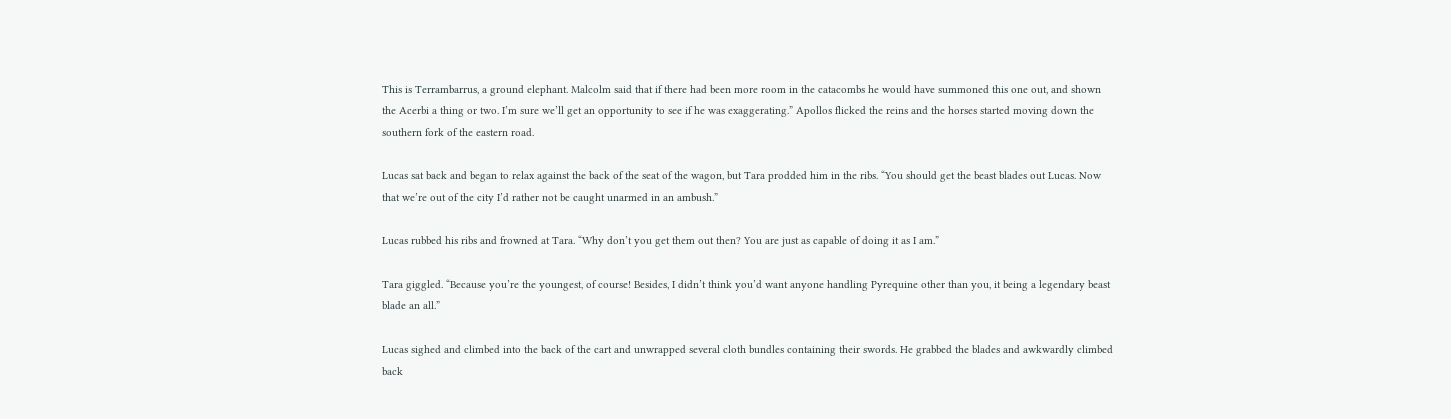This is Terrambarrus, a ground elephant. Malcolm said that if there had been more room in the catacombs he would have summoned this one out, and shown the Acerbi a thing or two. I’m sure we’ll get an opportunity to see if he was exaggerating.” Apollos flicked the reins and the horses started moving down the southern fork of the eastern road.

Lucas sat back and began to relax against the back of the seat of the wagon, but Tara prodded him in the ribs. “You should get the beast blades out Lucas. Now that we’re out of the city I’d rather not be caught unarmed in an ambush.”

Lucas rubbed his ribs and frowned at Tara. “Why don’t you get them out then? You are just as capable of doing it as I am.”

Tara giggled. “Because you’re the youngest, of course! Besides, I didn’t think you’d want anyone handling Pyrequine other than you, it being a legendary beast blade an all.”

Lucas sighed and climbed into the back of the cart and unwrapped several cloth bundles containing their swords. He grabbed the blades and awkwardly climbed back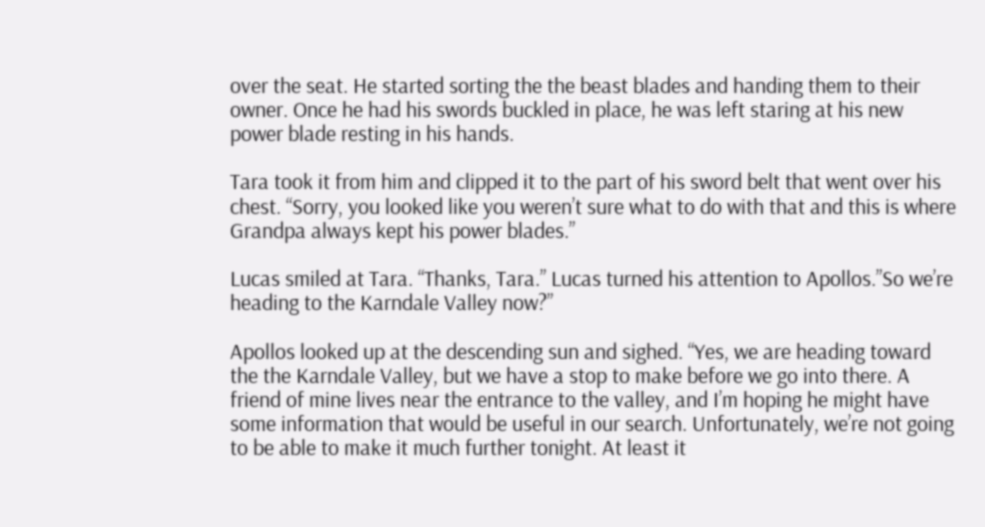over the seat. He started sorting the the beast blades and handing them to their owner. Once he had his swords buckled in place, he was left staring at his new power blade resting in his hands.

Tara took it from him and clipped it to the part of his sword belt that went over his chest. “Sorry, you looked like you weren’t sure what to do with that and this is where Grandpa always kept his power blades.”

Lucas smiled at Tara. “Thanks, Tara.” Lucas turned his attention to Apollos.”So we’re heading to the Karndale Valley now?”

Apollos looked up at the descending sun and sighed. “Yes, we are heading toward the the Karndale Valley, but we have a stop to make before we go into there. A friend of mine lives near the entrance to the valley, and I’m hoping he might have some information that would be useful in our search. Unfortunately, we’re not going to be able to make it much further tonight. At least it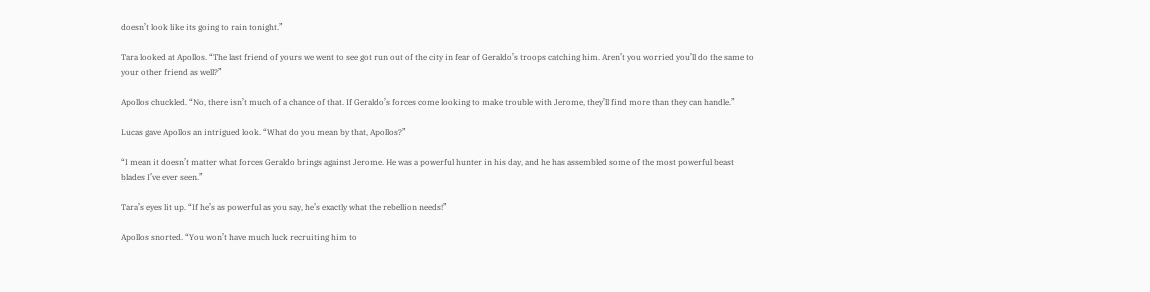doesn’t look like its going to rain tonight.”

Tara looked at Apollos. “The last friend of yours we went to see got run out of the city in fear of Geraldo’s troops catching him. Aren’t you worried you’ll do the same to your other friend as well?”

Apollos chuckled. “No, there isn’t much of a chance of that. If Geraldo’s forces come looking to make trouble with Jerome, they’ll find more than they can handle.”

Lucas gave Apollos an intrigued look. “What do you mean by that, Apollos?”

“I mean it doesn’t matter what forces Geraldo brings against Jerome. He was a powerful hunter in his day, and he has assembled some of the most powerful beast blades I’ve ever seen.”

Tara’s eyes lit up. “If he’s as powerful as you say, he’s exactly what the rebellion needs!”

Apollos snorted. “You won’t have much luck recruiting him to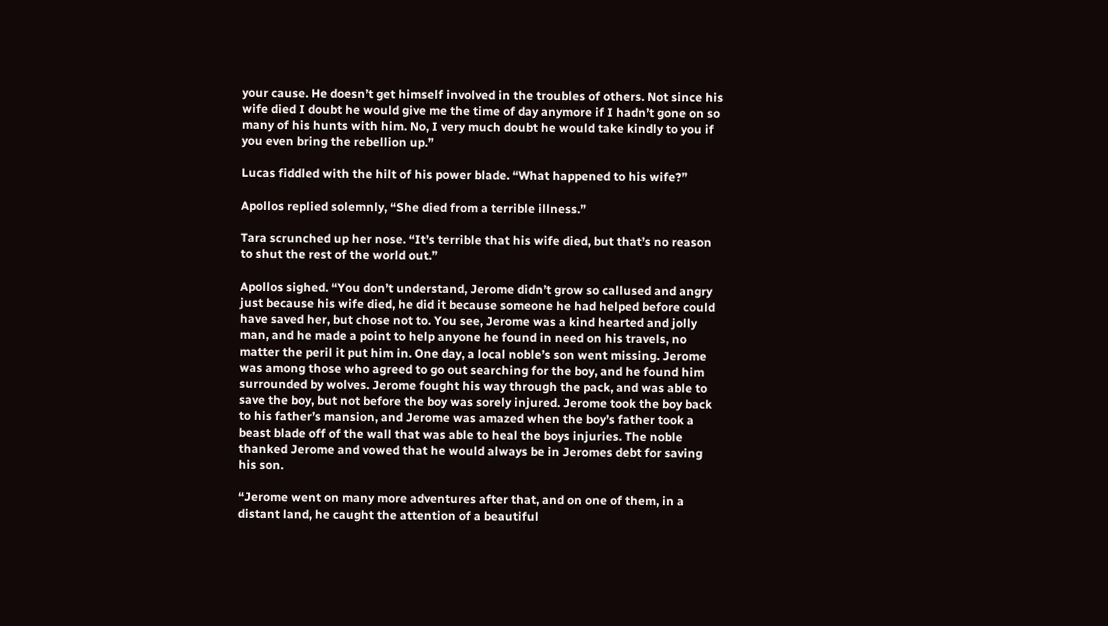your cause. He doesn’t get himself involved in the troubles of others. Not since his wife died I doubt he would give me the time of day anymore if I hadn’t gone on so many of his hunts with him. No, I very much doubt he would take kindly to you if you even bring the rebellion up.”

Lucas fiddled with the hilt of his power blade. “What happened to his wife?”

Apollos replied solemnly, “She died from a terrible illness.”

Tara scrunched up her nose. “It’s terrible that his wife died, but that’s no reason to shut the rest of the world out.”

Apollos sighed. “You don’t understand, Jerome didn’t grow so callused and angry just because his wife died, he did it because someone he had helped before could have saved her, but chose not to. You see, Jerome was a kind hearted and jolly man, and he made a point to help anyone he found in need on his travels, no matter the peril it put him in. One day, a local noble’s son went missing. Jerome was among those who agreed to go out searching for the boy, and he found him surrounded by wolves. Jerome fought his way through the pack, and was able to save the boy, but not before the boy was sorely injured. Jerome took the boy back to his father’s mansion, and Jerome was amazed when the boy’s father took a beast blade off of the wall that was able to heal the boys injuries. The noble thanked Jerome and vowed that he would always be in Jeromes debt for saving his son.

“Jerome went on many more adventures after that, and on one of them, in a distant land, he caught the attention of a beautiful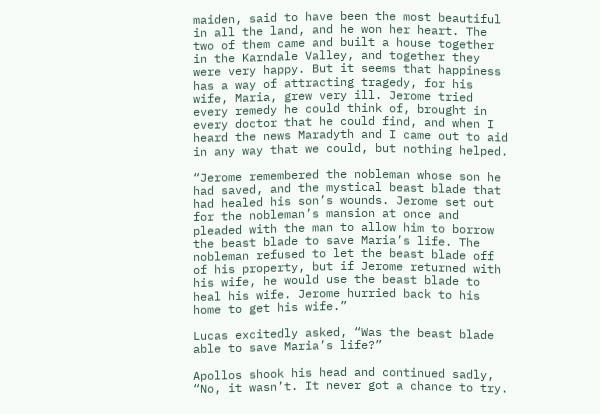maiden, said to have been the most beautiful in all the land, and he won her heart. The two of them came and built a house together in the Karndale Valley, and together they were very happy. But it seems that happiness has a way of attracting tragedy, for his wife, Maria, grew very ill. Jerome tried every remedy he could think of, brought in every doctor that he could find, and when I heard the news Maradyth and I came out to aid in any way that we could, but nothing helped.

“Jerome remembered the nobleman whose son he had saved, and the mystical beast blade that had healed his son’s wounds. Jerome set out for the nobleman’s mansion at once and pleaded with the man to allow him to borrow the beast blade to save Maria’s life. The nobleman refused to let the beast blade off of his property, but if Jerome returned with his wife, he would use the beast blade to heal his wife. Jerome hurried back to his home to get his wife.”

Lucas excitedly asked, “Was the beast blade able to save Maria’s life?”

Apollos shook his head and continued sadly, “No, it wasn’t. It never got a chance to try.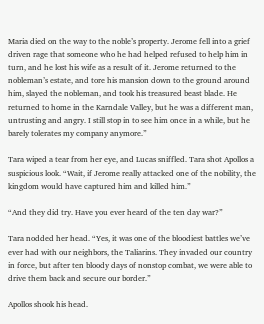Maria died on the way to the noble’s property. Jerome fell into a grief driven rage that someone who he had helped refused to help him in turn, and he lost his wife as a result of it. Jerome returned to the nobleman’s estate, and tore his mansion down to the ground around him, slayed the nobleman, and took his treasured beast blade. He returned to home in the Karndale Valley, but he was a different man, untrusting and angry. I still stop in to see him once in a while, but he barely tolerates my company anymore.”

Tara wiped a tear from her eye, and Lucas sniffled. Tara shot Apollos a suspicious look. “Wait, if Jerome really attacked one of the nobility, the kingdom would have captured him and killed him.”

“And they did try. Have you ever heard of the ten day war?”

Tara nodded her head. “Yes, it was one of the bloodiest battles we’ve ever had with our neighbors, the Taliarins. They invaded our country in force, but after ten bloody days of nonstop combat, we were able to drive them back and secure our border.”

Apollos shook his head.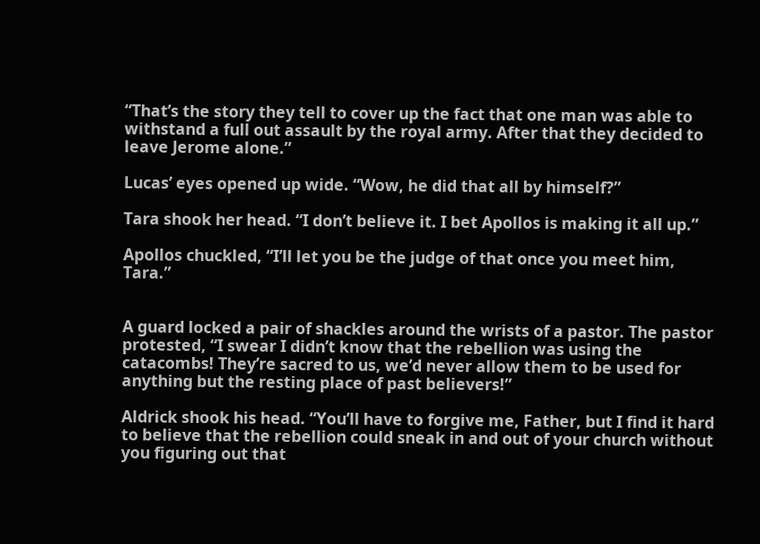“That’s the story they tell to cover up the fact that one man was able to withstand a full out assault by the royal army. After that they decided to leave Jerome alone.”

Lucas’ eyes opened up wide. “Wow, he did that all by himself?”

Tara shook her head. “I don’t believe it. I bet Apollos is making it all up.”

Apollos chuckled, “I’ll let you be the judge of that once you meet him, Tara.”


A guard locked a pair of shackles around the wrists of a pastor. The pastor protested, “I swear I didn’t know that the rebellion was using the catacombs! They’re sacred to us, we’d never allow them to be used for anything but the resting place of past believers!”

Aldrick shook his head. “You’ll have to forgive me, Father, but I find it hard to believe that the rebellion could sneak in and out of your church without you figuring out that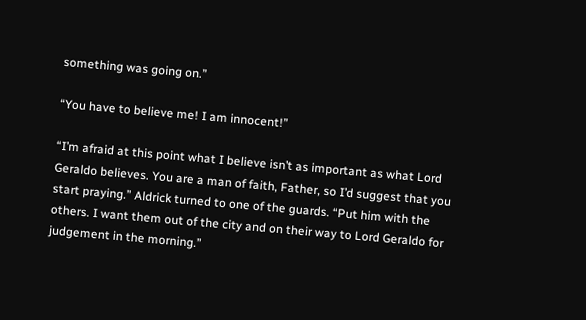something was going on.”

“You have to believe me! I am innocent!”

“I’m afraid at this point what I believe isn’t as important as what Lord Geraldo believes. You are a man of faith, Father, so I’d suggest that you start praying.” Aldrick turned to one of the guards. “Put him with the others. I want them out of the city and on their way to Lord Geraldo for judgement in the morning.”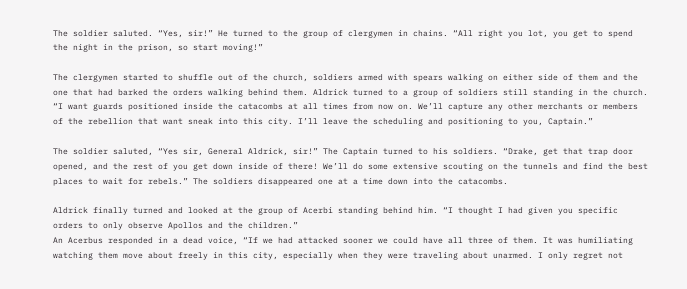The soldier saluted. “Yes, sir!” He turned to the group of clergymen in chains. “All right you lot, you get to spend the night in the prison, so start moving!”

The clergymen started to shuffle out of the church, soldiers armed with spears walking on either side of them and the one that had barked the orders walking behind them. Aldrick turned to a group of soldiers still standing in the church. “I want guards positioned inside the catacombs at all times from now on. We’ll capture any other merchants or members of the rebellion that want sneak into this city. I’ll leave the scheduling and positioning to you, Captain.”

The soldier saluted, “Yes sir, General Aldrick, sir!” The Captain turned to his soldiers. “Drake, get that trap door opened, and the rest of you get down inside of there! We’ll do some extensive scouting on the tunnels and find the best places to wait for rebels.” The soldiers disappeared one at a time down into the catacombs.

Aldrick finally turned and looked at the group of Acerbi standing behind him. “I thought I had given you specific orders to only observe Apollos and the children.”
An Acerbus responded in a dead voice, “If we had attacked sooner we could have all three of them. It was humiliating watching them move about freely in this city, especially when they were traveling about unarmed. I only regret not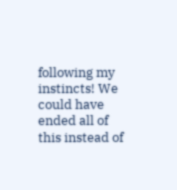following my instincts! We could have ended all of this instead of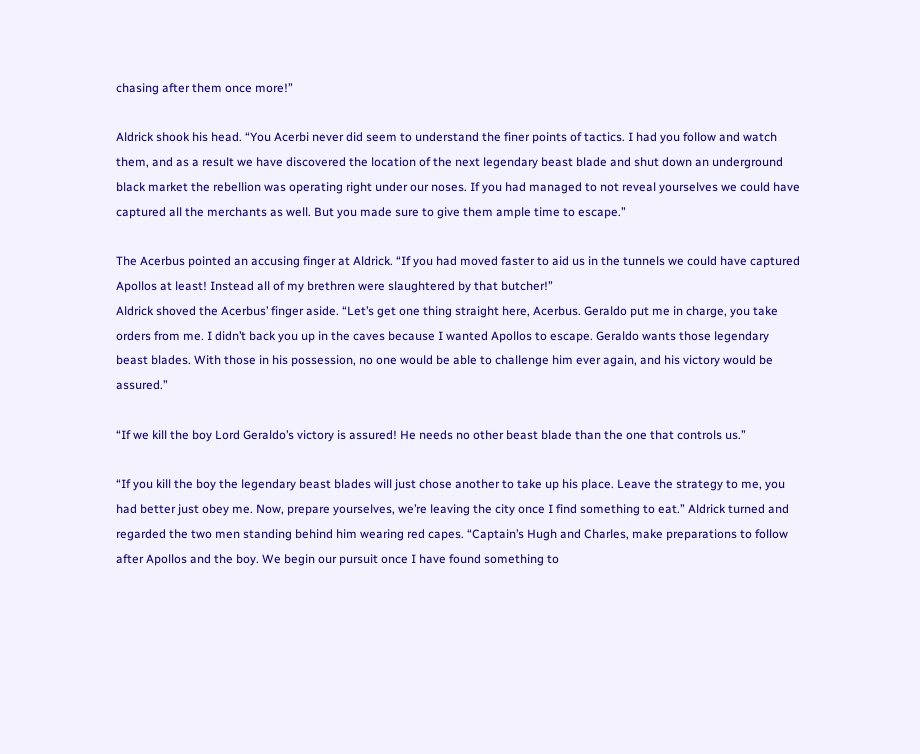chasing after them once more!”

Aldrick shook his head. “You Acerbi never did seem to understand the finer points of tactics. I had you follow and watch them, and as a result we have discovered the location of the next legendary beast blade and shut down an underground black market the rebellion was operating right under our noses. If you had managed to not reveal yourselves we could have captured all the merchants as well. But you made sure to give them ample time to escape.”

The Acerbus pointed an accusing finger at Aldrick. “If you had moved faster to aid us in the tunnels we could have captured Apollos at least! Instead all of my brethren were slaughtered by that butcher!”
Aldrick shoved the Acerbus’ finger aside. “Let’s get one thing straight here, Acerbus. Geraldo put me in charge, you take orders from me. I didn’t back you up in the caves because I wanted Apollos to escape. Geraldo wants those legendary beast blades. With those in his possession, no one would be able to challenge him ever again, and his victory would be assured.”

“If we kill the boy Lord Geraldo’s victory is assured! He needs no other beast blade than the one that controls us.”

“If you kill the boy the legendary beast blades will just chose another to take up his place. Leave the strategy to me, you had better just obey me. Now, prepare yourselves, we’re leaving the city once I find something to eat.” Aldrick turned and regarded the two men standing behind him wearing red capes. “Captain’s Hugh and Charles, make preparations to follow after Apollos and the boy. We begin our pursuit once I have found something to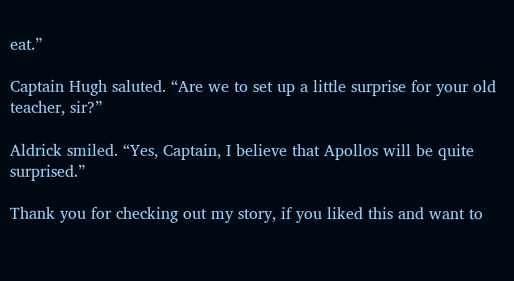eat.”

Captain Hugh saluted. “Are we to set up a little surprise for your old teacher, sir?”

Aldrick smiled. “Yes, Captain, I believe that Apollos will be quite surprised.”

Thank you for checking out my story, if you liked this and want to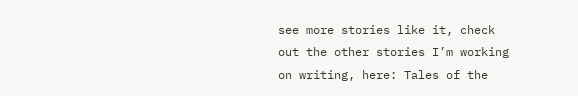see more stories like it, check out the other stories I’m working on writing, here: Tales of the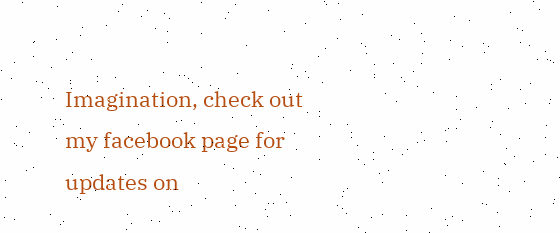Imagination, check out my facebook page for updates on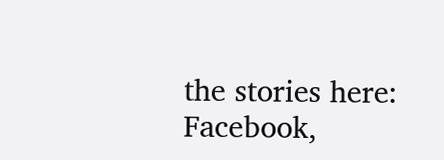the stories here: Facebook,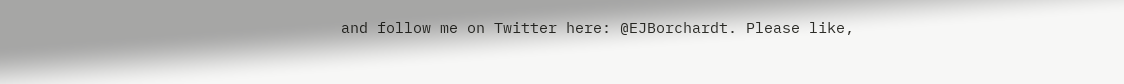and follow me on Twitter here: @EJBorchardt. Please like,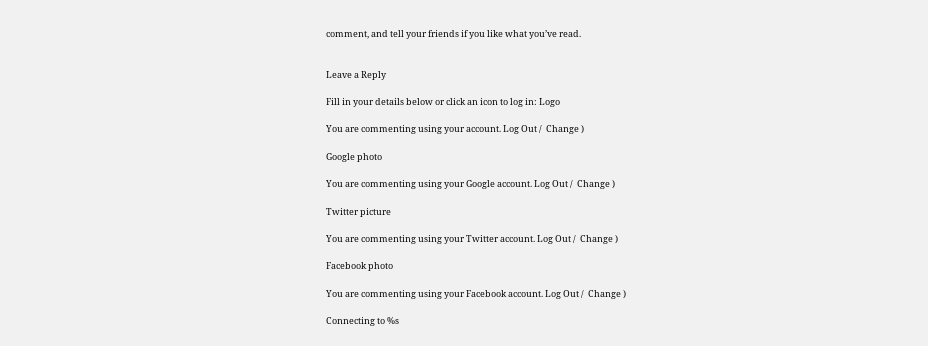comment, and tell your friends if you like what you’ve read.


Leave a Reply

Fill in your details below or click an icon to log in: Logo

You are commenting using your account. Log Out /  Change )

Google photo

You are commenting using your Google account. Log Out /  Change )

Twitter picture

You are commenting using your Twitter account. Log Out /  Change )

Facebook photo

You are commenting using your Facebook account. Log Out /  Change )

Connecting to %s